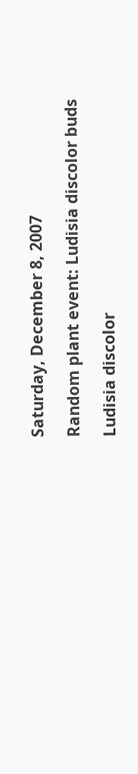Saturday, December 8, 2007

Random plant event: Ludisia discolor buds

Ludisia discolor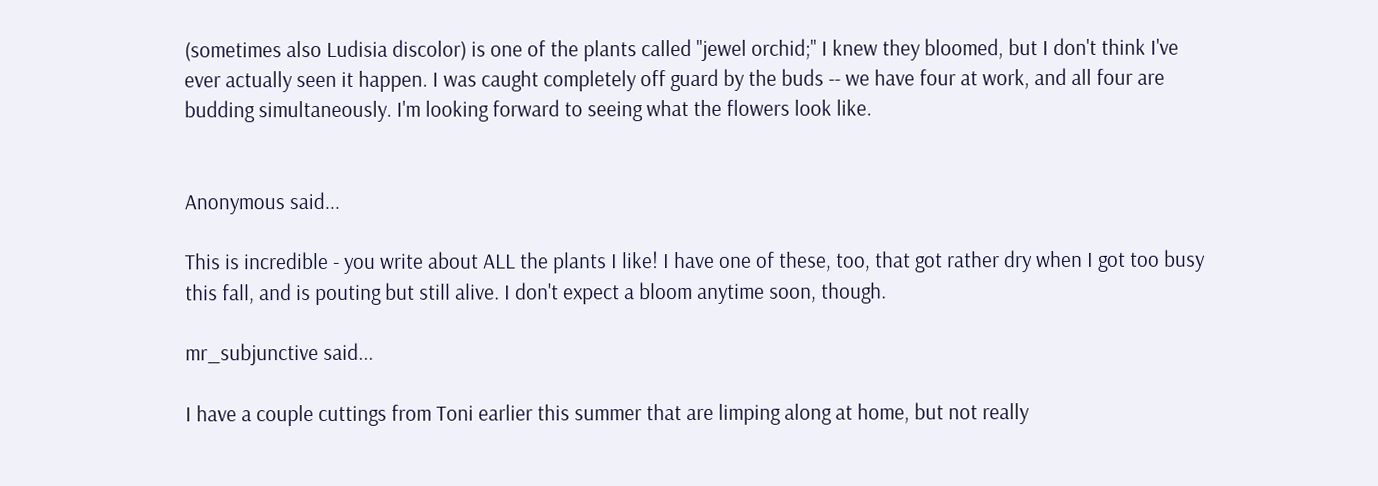(sometimes also Ludisia discolor) is one of the plants called "jewel orchid;" I knew they bloomed, but I don't think I've ever actually seen it happen. I was caught completely off guard by the buds -- we have four at work, and all four are budding simultaneously. I'm looking forward to seeing what the flowers look like.


Anonymous said...

This is incredible - you write about ALL the plants I like! I have one of these, too, that got rather dry when I got too busy this fall, and is pouting but still alive. I don't expect a bloom anytime soon, though.

mr_subjunctive said...

I have a couple cuttings from Toni earlier this summer that are limping along at home, but not really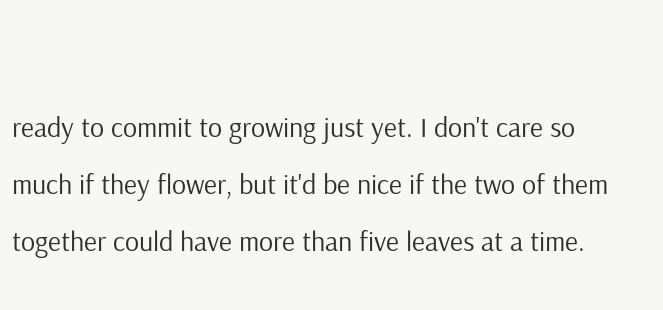ready to commit to growing just yet. I don't care so much if they flower, but it'd be nice if the two of them together could have more than five leaves at a time.